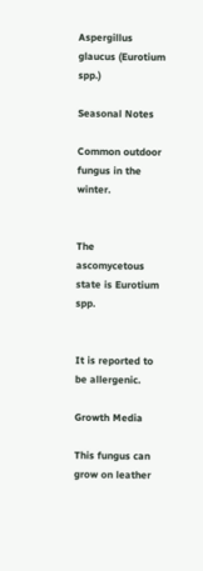Aspergillus glaucus (Eurotium spp.)

Seasonal Notes

Common outdoor fungus in the winter.


The ascomycetous state is Eurotium spp.


It is reported to be allergenic.

Growth Media

This fungus can grow on leather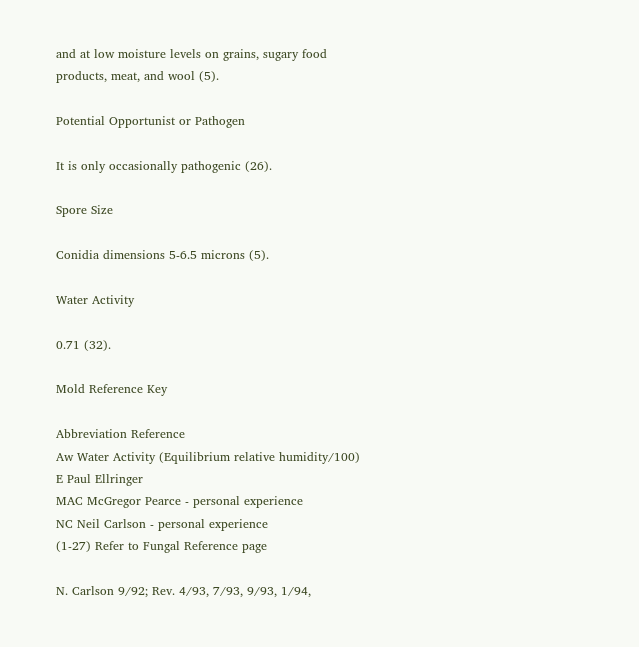and at low moisture levels on grains, sugary food products, meat, and wool (5).

Potential Opportunist or Pathogen

It is only occasionally pathogenic (26).

Spore Size

Conidia dimensions 5-6.5 microns (5).

Water Activity

0.71 (32).

Mold Reference Key

Abbreviation Reference
Aw Water Activity (Equilibrium relative humidity/100)
E Paul Ellringer
MAC McGregor Pearce - personal experience
NC Neil Carlson - personal experience
(1-27) Refer to Fungal Reference page

N. Carlson 9/92; Rev. 4/93, 7/93, 9/93, 1/94,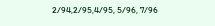2/94,2/95,4/95, 5/96, 7/96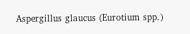Aspergillus glaucus (Eurotium spp.)